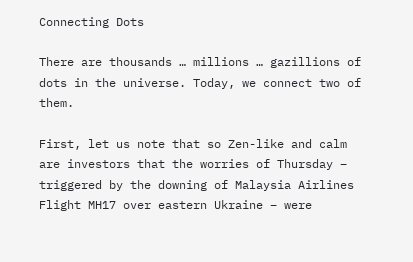Connecting Dots

There are thousands … millions … gazillions of dots in the universe. Today, we connect two of them.

First, let us note that so Zen-like and calm are investors that the worries of Thursday – triggered by the downing of Malaysia Airlines Flight MH17 over eastern Ukraine – were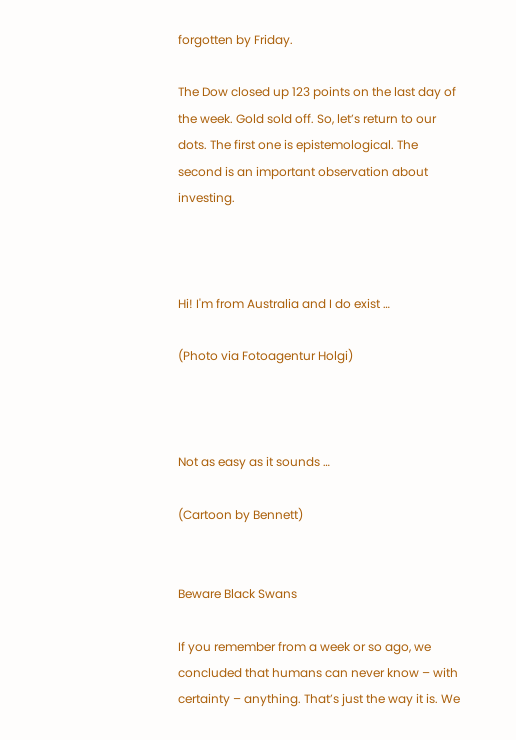forgotten by Friday.

The Dow closed up 123 points on the last day of the week. Gold sold off. So, let’s return to our dots. The first one is epistemological. The second is an important observation about investing.



Hi! I'm from Australia and I do exist …

(Photo via Fotoagentur Holgi)



Not as easy as it sounds …

(Cartoon by Bennett)


Beware Black Swans

If you remember from a week or so ago, we concluded that humans can never know – with certainty – anything. That’s just the way it is. We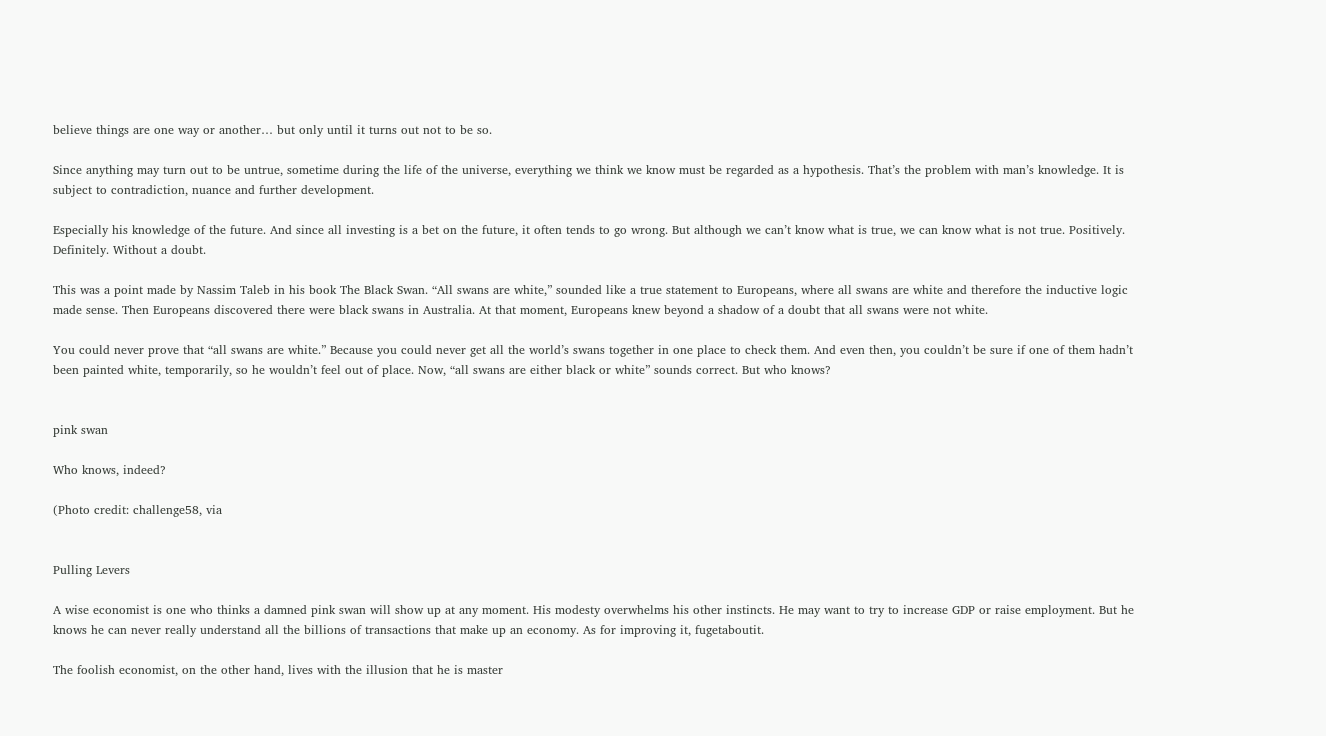believe things are one way or another… but only until it turns out not to be so.

Since anything may turn out to be untrue, sometime during the life of the universe, everything we think we know must be regarded as a hypothesis. That’s the problem with man’s knowledge. It is subject to contradiction, nuance and further development.

Especially his knowledge of the future. And since all investing is a bet on the future, it often tends to go wrong. But although we can’t know what is true, we can know what is not true. Positively. Definitely. Without a doubt.

This was a point made by Nassim Taleb in his book The Black Swan. “All swans are white,” sounded like a true statement to Europeans, where all swans are white and therefore the inductive logic made sense. Then Europeans discovered there were black swans in Australia. At that moment, Europeans knew beyond a shadow of a doubt that all swans were not white.

You could never prove that “all swans are white.” Because you could never get all the world’s swans together in one place to check them. And even then, you couldn’t be sure if one of them hadn’t been painted white, temporarily, so he wouldn’t feel out of place. Now, “all swans are either black or white” sounds correct. But who knows?


pink swan

Who knows, indeed?

(Photo credit: challenge58, via


Pulling Levers

A wise economist is one who thinks a damned pink swan will show up at any moment. His modesty overwhelms his other instincts. He may want to try to increase GDP or raise employment. But he knows he can never really understand all the billions of transactions that make up an economy. As for improving it, fugetaboutit.

The foolish economist, on the other hand, lives with the illusion that he is master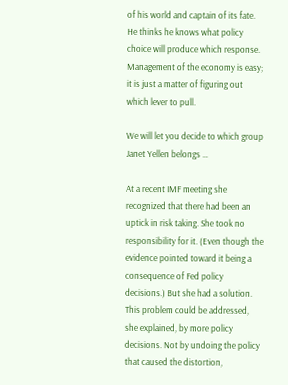of his world and captain of its fate. He thinks he knows what policy choice will produce which response. Management of the economy is easy; it is just a matter of figuring out which lever to pull.

We will let you decide to which group Janet Yellen belongs …

At a recent IMF meeting she recognized that there had been an uptick in risk taking. She took no responsibility for it. (Even though the evidence pointed toward it being a consequence of Fed policy decisions.) But she had a solution. This problem could be addressed, she explained, by more policy decisions. Not by undoing the policy that caused the distortion,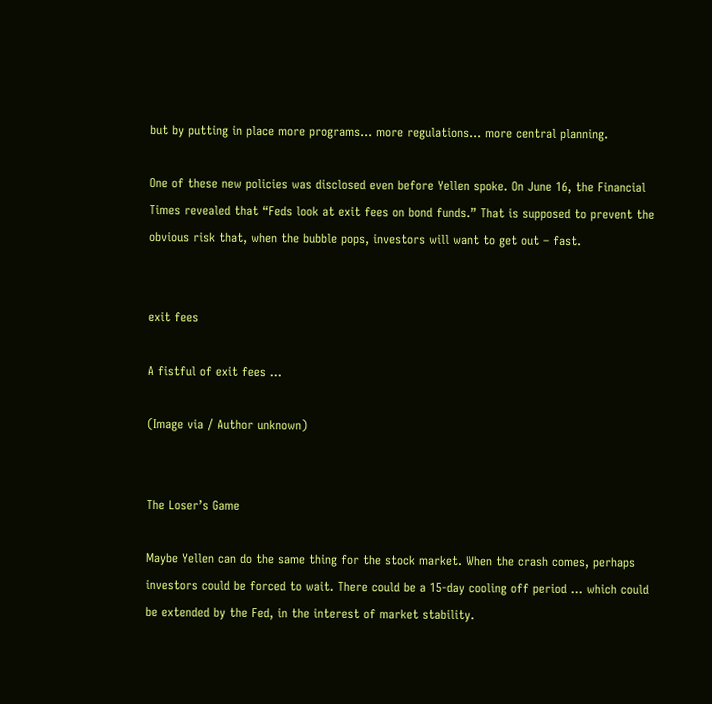but by putting in place more programs… more regulations… more central planning.

One of these new policies was disclosed even before Yellen spoke. On June 16, the Financial Times revealed that “Feds look at exit fees on bond funds.” That is supposed to prevent the obvious risk that, when the bubble pops, investors will want to get out – fast.


exit fees

A fistful of exit fees …

(Image via / Author unknown)


The Loser’s Game

Maybe Yellen can do the same thing for the stock market. When the crash comes, perhaps investors could be forced to wait. There could be a 15-day cooling off period … which could be extended by the Fed, in the interest of market stability.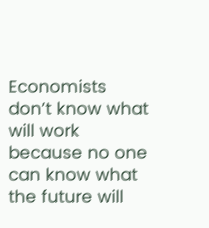Economists don’t know what will work because no one can know what the future will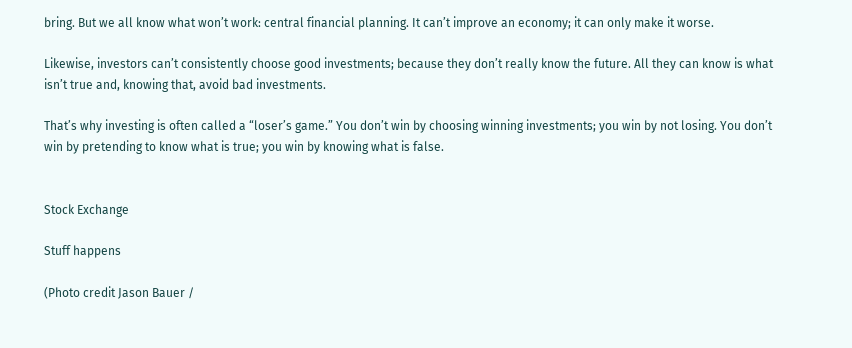bring. But we all know what won’t work: central financial planning. It can’t improve an economy; it can only make it worse.

Likewise, investors can’t consistently choose good investments; because they don’t really know the future. All they can know is what isn’t true and, knowing that, avoid bad investments.

That’s why investing is often called a “loser’s game.” You don’t win by choosing winning investments; you win by not losing. You don’t win by pretending to know what is true; you win by knowing what is false.


Stock Exchange

Stuff happens

(Photo credit Jason Bauer /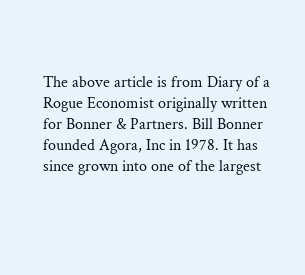The above article is from Diary of a Rogue Economist originally written for Bonner & Partners. Bill Bonner founded Agora, Inc in 1978. It has since grown into one of the largest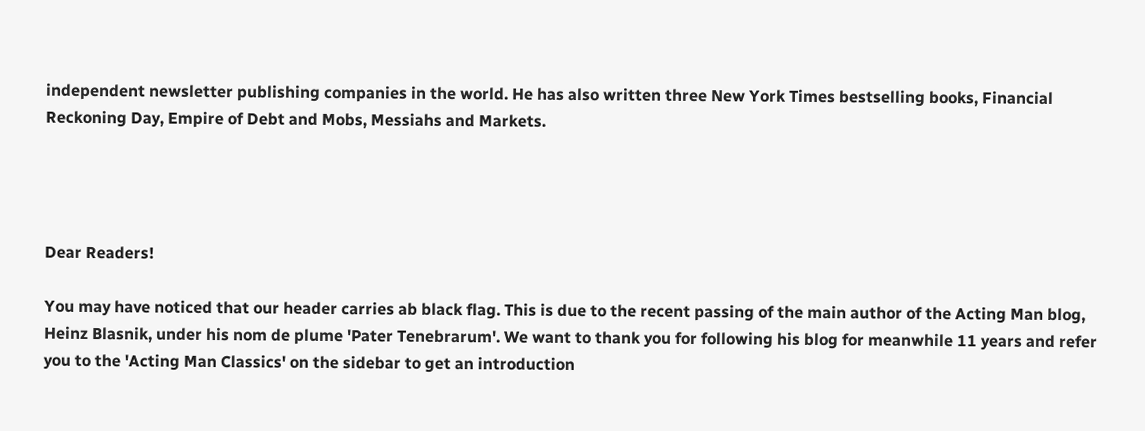independent newsletter publishing companies in the world. He has also written three New York Times bestselling books, Financial Reckoning Day, Empire of Debt and Mobs, Messiahs and Markets.




Dear Readers!

You may have noticed that our header carries ab black flag. This is due to the recent passing of the main author of the Acting Man blog, Heinz Blasnik, under his nom de plume 'Pater Tenebrarum'. We want to thank you for following his blog for meanwhile 11 years and refer you to the 'Acting Man Classics' on the sidebar to get an introduction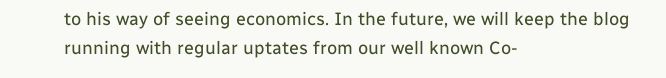to his way of seeing economics. In the future, we will keep the blog running with regular uptates from our well known Co-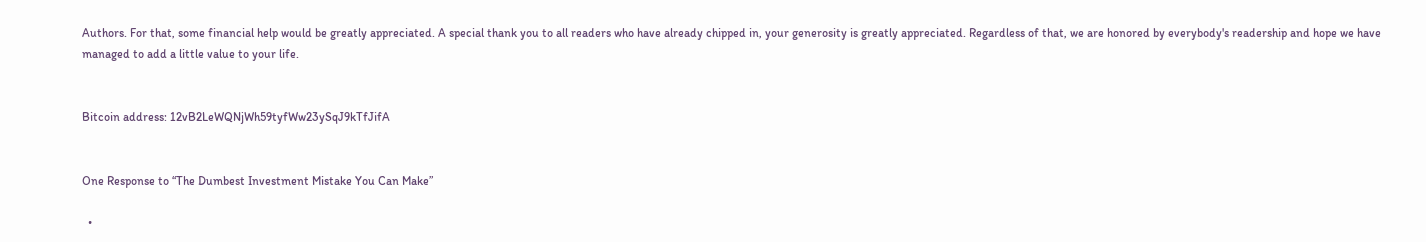Authors. For that, some financial help would be greatly appreciated. A special thank you to all readers who have already chipped in, your generosity is greatly appreciated. Regardless of that, we are honored by everybody's readership and hope we have managed to add a little value to your life.


Bitcoin address: 12vB2LeWQNjWh59tyfWw23ySqJ9kTfJifA


One Response to “The Dumbest Investment Mistake You Can Make”

  •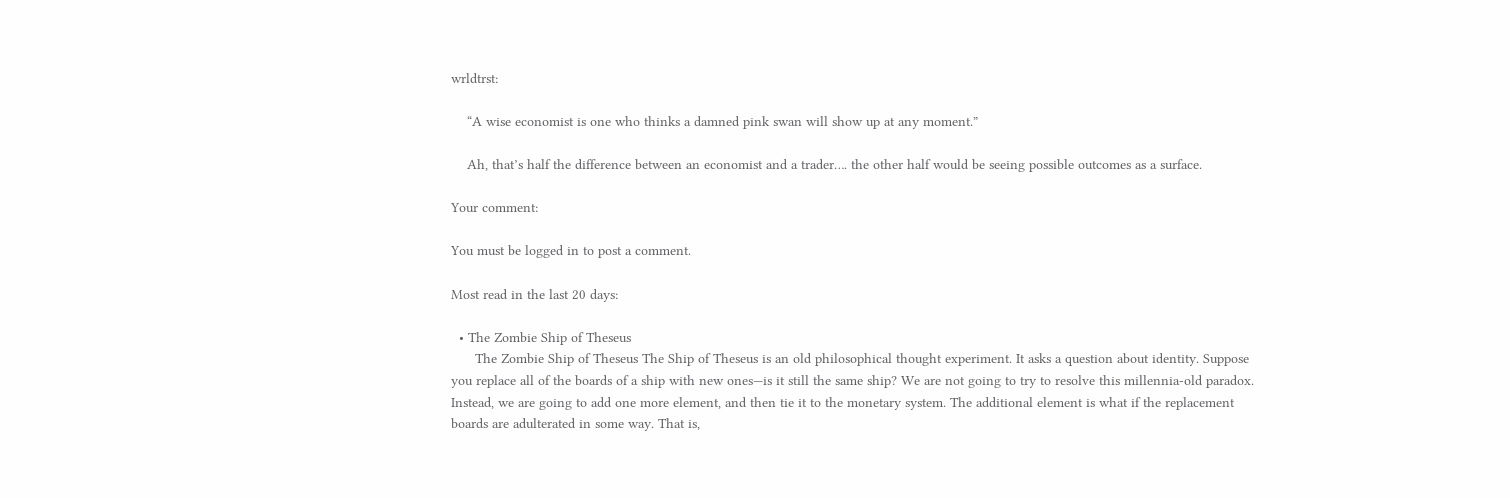wrldtrst:

    “A wise economist is one who thinks a damned pink swan will show up at any moment.”

    Ah, that’s half the difference between an economist and a trader…. the other half would be seeing possible outcomes as a surface.

Your comment:

You must be logged in to post a comment.

Most read in the last 20 days:

  • The Zombie Ship of Theseus
      The Zombie Ship of Theseus The Ship of Theseus is an old philosophical thought experiment. It asks a question about identity. Suppose you replace all of the boards of a ship with new ones—is it still the same ship? We are not going to try to resolve this millennia-old paradox. Instead, we are going to add one more element, and then tie it to the monetary system. The additional element is what if the replacement boards are adulterated in some way. That is,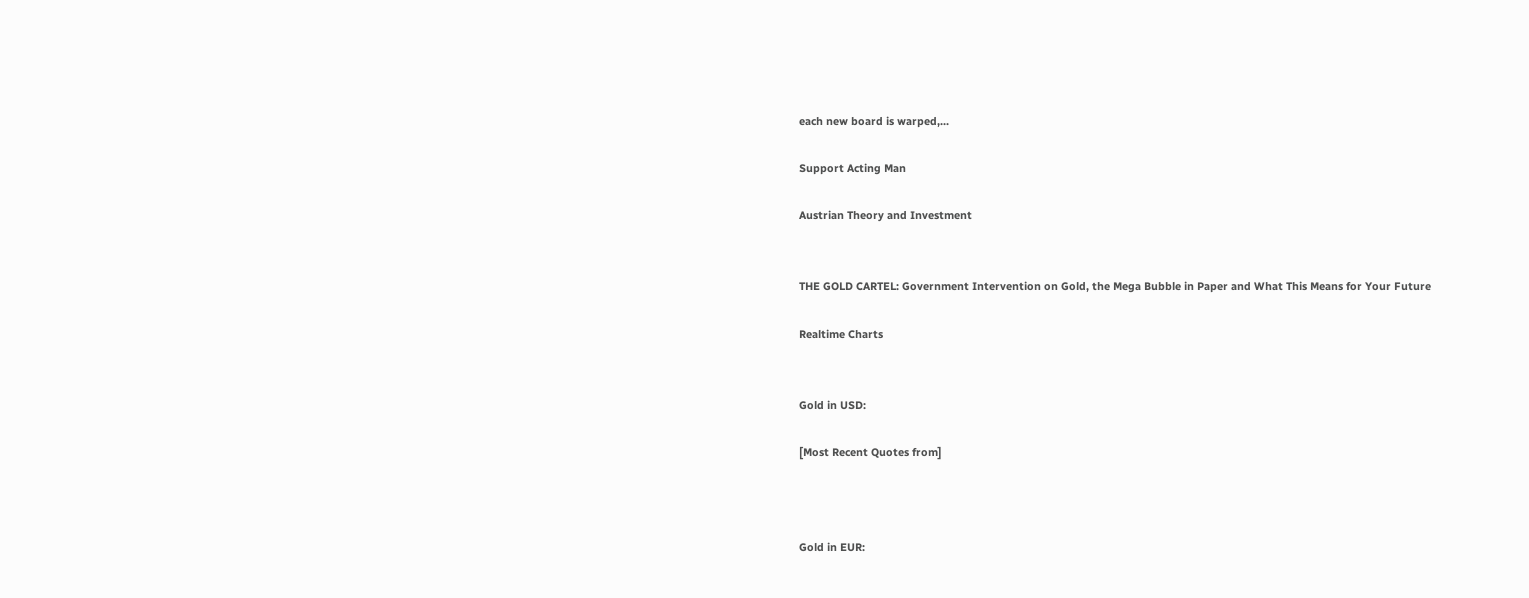each new board is warped,...

Support Acting Man

Austrian Theory and Investment


THE GOLD CARTEL: Government Intervention on Gold, the Mega Bubble in Paper and What This Means for Your Future

Realtime Charts


Gold in USD:

[Most Recent Quotes from]



Gold in EUR: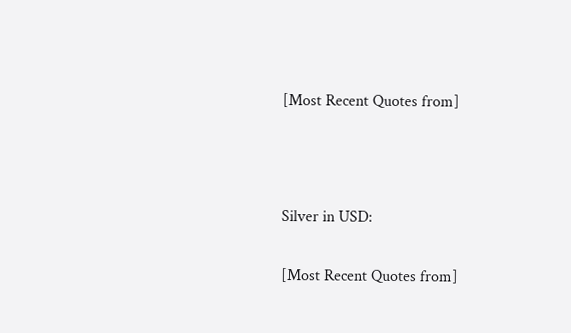[Most Recent Quotes from]



Silver in USD:

[Most Recent Quotes from]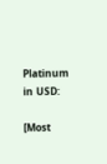Platinum in USD:

[Most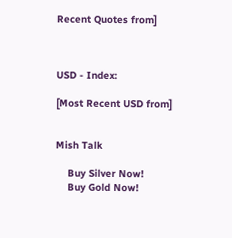Recent Quotes from]



USD - Index:

[Most Recent USD from]


Mish Talk

    Buy Silver Now!
    Buy Gold Now!